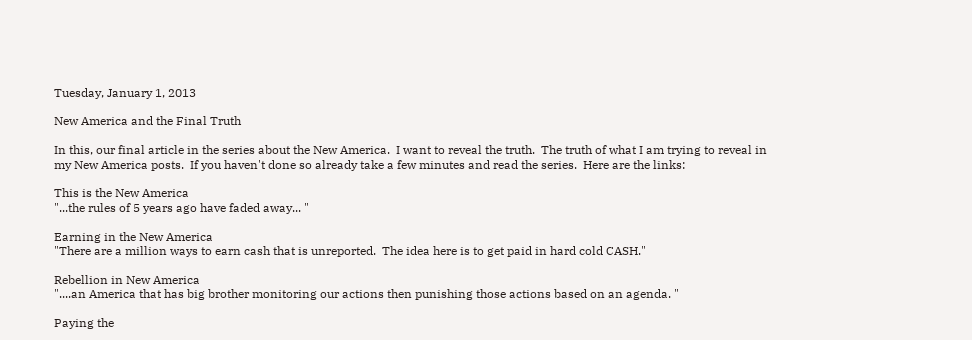Tuesday, January 1, 2013

New America and the Final Truth

In this, our final article in the series about the New America.  I want to reveal the truth.  The truth of what I am trying to reveal in my New America posts.  If you haven't done so already take a few minutes and read the series.  Here are the links:

This is the New America
"...the rules of 5 years ago have faded away... "

Earning in the New America
"There are a million ways to earn cash that is unreported.  The idea here is to get paid in hard cold CASH."

Rebellion in New America
"....an America that has big brother monitoring our actions then punishing those actions based on an agenda. "

Paying the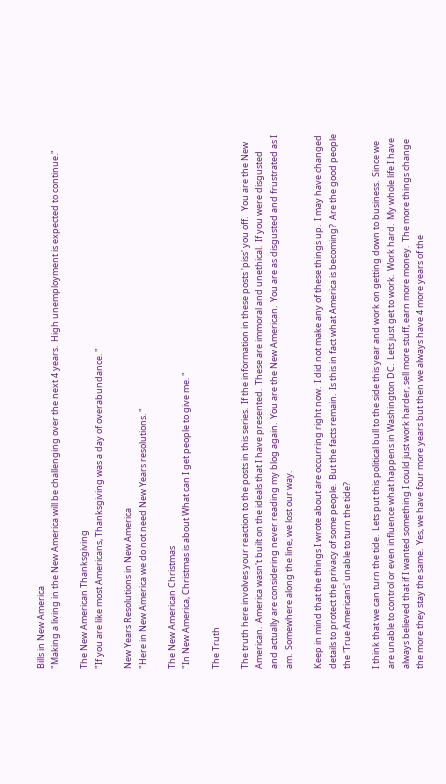Bills in New America
"Making a living in the New America will be challenging over the next 4 years.  High unemployment is expected to continue."

The New American Thanksgiving
"If you are like most Americans, Thanksgiving was a day of overabundance. "

New Years Resolutions in New America
"Here in New America we do not need New Years resolutions. "

The New American Christmas
"In New America, Christmas is about What can I get people to give me. "

The Truth

The truth here involves your reaction to the posts in this series.  If the information in these posts 'piss' you off.   You are the New American.  America wasn't built on the ideals that I have presented.  These are immoral and unethical.  If you were disgusted and actually are considering never reading my blog again.  You are the New American.  You are as disgusted and frustrated as I am.  Somewhere along the line, we lost our way.

Keep in mind that the things I wrote about are occurring right now.  I did not make any of these things up.  I may have changed details to protect the privacy of some people.  But the facts remain.  Is this in fact what America is becoming?  Are the good people the 'True Americans' unable to turn the tide?

I think that we can turn the tide.  Lets put this political bull to the side this year and work on getting down to business.  Since we are unable to control or even influence what happens in Washington DC.  Lets just get to work.  Work hard.  My whole life I have always believed that if I wanted something I could just work harder, sell more stuff, earn more money.  The more things change the more they stay the same.  Yes, we have four more years but then we always have 4 more years of the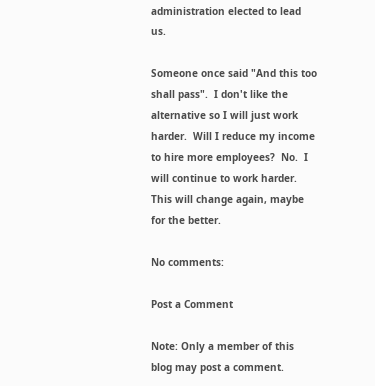administration elected to lead us.

Someone once said "And this too shall pass".  I don't like the alternative so I will just work harder.  Will I reduce my income to hire more employees?  No.  I will continue to work harder.  This will change again, maybe for the better.

No comments:

Post a Comment

Note: Only a member of this blog may post a comment.